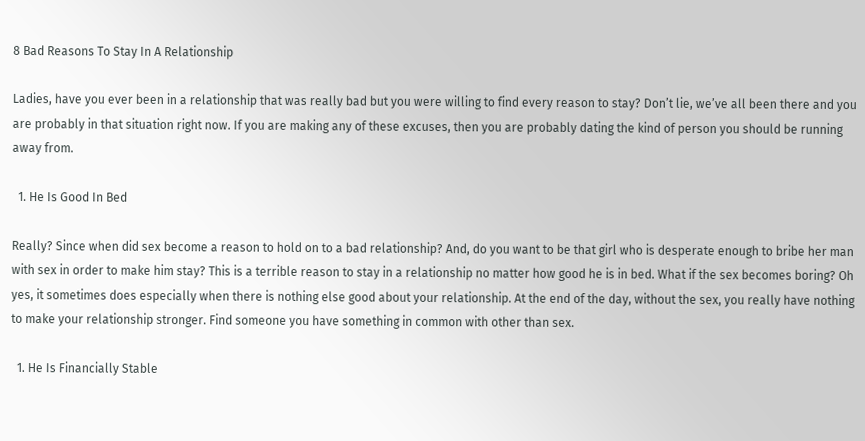8 Bad Reasons To Stay In A Relationship

Ladies, have you ever been in a relationship that was really bad but you were willing to find every reason to stay? Don’t lie, we’ve all been there and you are probably in that situation right now. If you are making any of these excuses, then you are probably dating the kind of person you should be running away from.

  1. He Is Good In Bed

Really? Since when did sex become a reason to hold on to a bad relationship? And, do you want to be that girl who is desperate enough to bribe her man with sex in order to make him stay? This is a terrible reason to stay in a relationship no matter how good he is in bed. What if the sex becomes boring? Oh yes, it sometimes does especially when there is nothing else good about your relationship. At the end of the day, without the sex, you really have nothing to make your relationship stronger. Find someone you have something in common with other than sex.

  1. He Is Financially Stable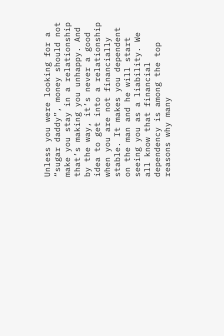Unless you were looking for a “sugar daddy”, money should not make you stay in a relationship that’s making you unhappy. And by the way, it’s never a good idea to get into a relationship when you are not financially stable. It makes you dependent on the man and he will start seeing you as a liability. We all know that financial dependency is among the top reasons why many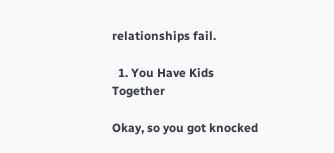relationships fail.

  1. You Have Kids Together

Okay, so you got knocked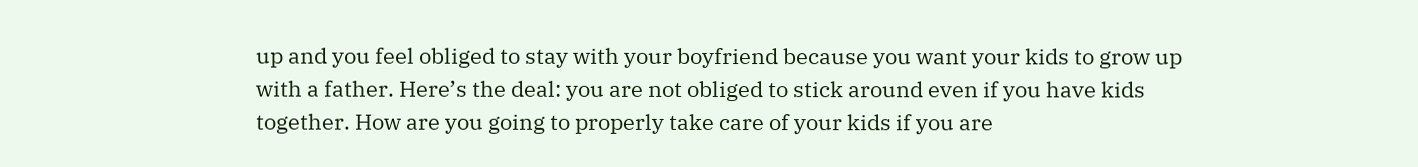up and you feel obliged to stay with your boyfriend because you want your kids to grow up with a father. Here’s the deal: you are not obliged to stick around even if you have kids together. How are you going to properly take care of your kids if you are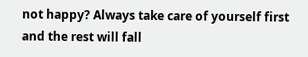not happy? Always take care of yourself first and the rest will fall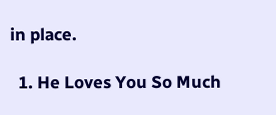in place.

  1. He Loves You So Much